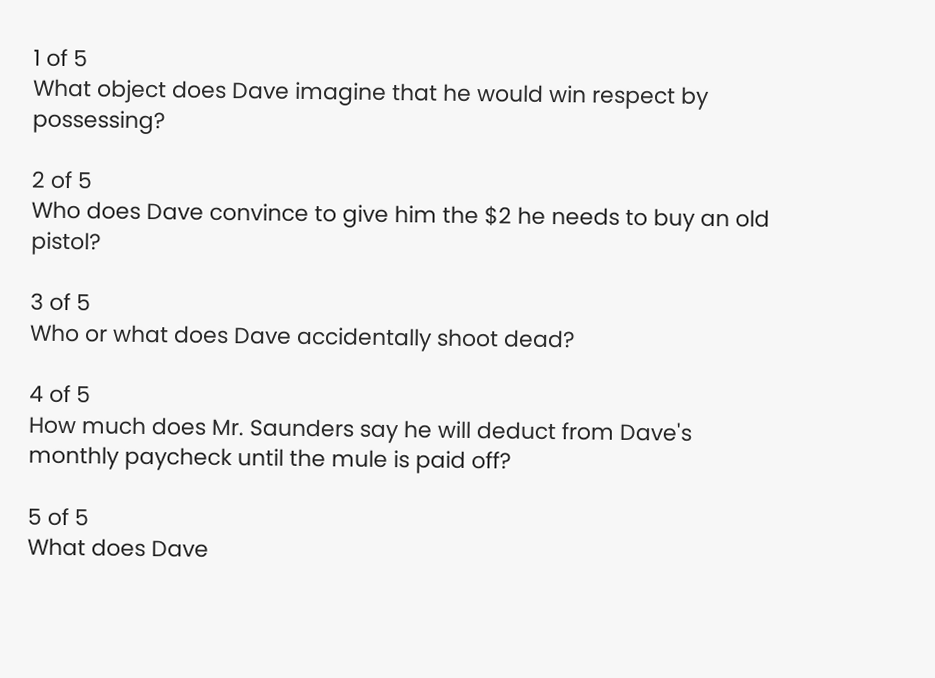1 of 5
What object does Dave imagine that he would win respect by possessing?

2 of 5
Who does Dave convince to give him the $2 he needs to buy an old pistol?

3 of 5
Who or what does Dave accidentally shoot dead?

4 of 5
How much does Mr. Saunders say he will deduct from Dave's monthly paycheck until the mule is paid off?

5 of 5
What does Dave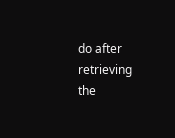do after retrieving the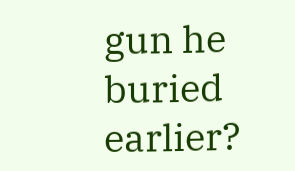gun he buried earlier?